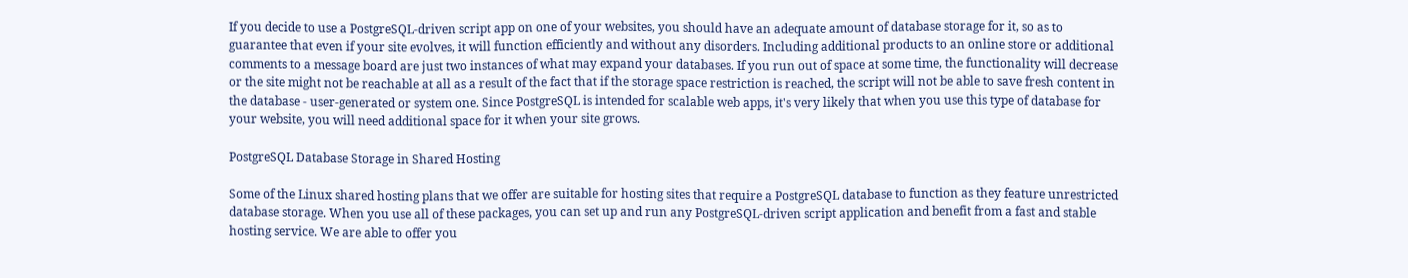If you decide to use a PostgreSQL-driven script app on one of your websites, you should have an adequate amount of database storage for it, so as to guarantee that even if your site evolves, it will function efficiently and without any disorders. Including additional products to an online store or additional comments to a message board are just two instances of what may expand your databases. If you run out of space at some time, the functionality will decrease or the site might not be reachable at all as a result of the fact that if the storage space restriction is reached, the script will not be able to save fresh content in the database - user-generated or system one. Since PostgreSQL is intended for scalable web apps, it's very likely that when you use this type of database for your website, you will need additional space for it when your site grows.

PostgreSQL Database Storage in Shared Hosting

Some of the Linux shared hosting plans that we offer are suitable for hosting sites that require a PostgreSQL database to function as they feature unrestricted database storage. When you use all of these packages, you can set up and run any PostgreSQL-driven script application and benefit from a fast and stable hosting service. We are able to offer you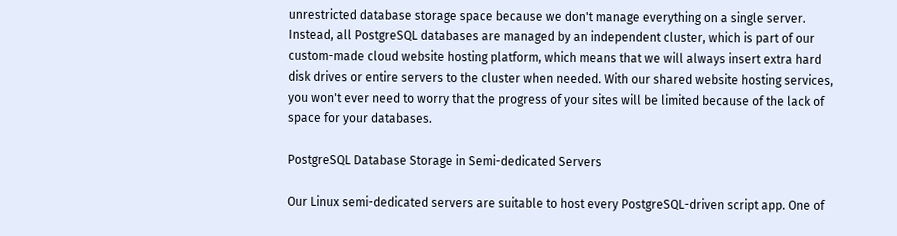unrestricted database storage space because we don't manage everything on a single server. Instead, all PostgreSQL databases are managed by an independent cluster, which is part of our custom-made cloud website hosting platform, which means that we will always insert extra hard disk drives or entire servers to the cluster when needed. With our shared website hosting services, you won't ever need to worry that the progress of your sites will be limited because of the lack of space for your databases.

PostgreSQL Database Storage in Semi-dedicated Servers

Our Linux semi-dedicated servers are suitable to host every PostgreSQL-driven script app. One of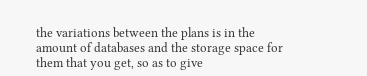the variations between the plans is in the amount of databases and the storage space for them that you get, so as to give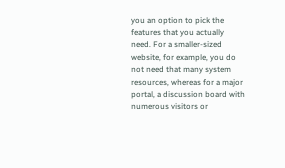you an option to pick the features that you actually need. For a smaller-sized website, for example, you do not need that many system resources, whereas for a major portal, a discussion board with numerous visitors or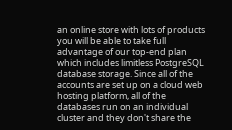an online store with lots of products you will be able to take full advantage of our top-end plan which includes limitless PostgreSQL database storage. Since all of the accounts are set up on a cloud web hosting platform, all of the databases run on an individual cluster and they don't share the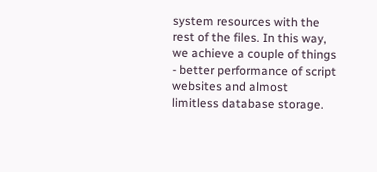system resources with the rest of the files. In this way, we achieve a couple of things - better performance of script websites and almost limitless database storage.